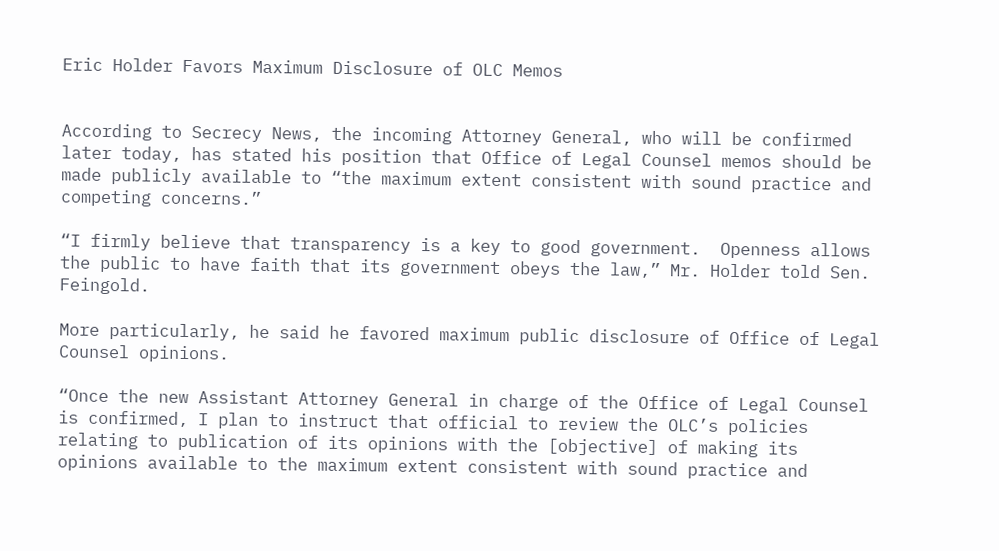Eric Holder Favors Maximum Disclosure of OLC Memos


According to Secrecy News, the incoming Attorney General, who will be confirmed later today, has stated his position that Office of Legal Counsel memos should be made publicly available to “the maximum extent consistent with sound practice and competing concerns.”

“I firmly believe that transparency is a key to good government.  Openness allows the public to have faith that its government obeys the law,” Mr. Holder told Sen. Feingold.

More particularly, he said he favored maximum public disclosure of Office of Legal Counsel opinions.

“Once the new Assistant Attorney General in charge of the Office of Legal Counsel is confirmed, I plan to instruct that official to review the OLC’s policies relating to publication of its opinions with the [objective] of making its opinions available to the maximum extent consistent with sound practice and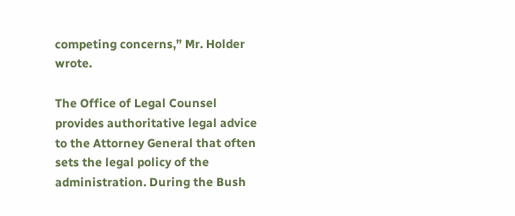competing concerns,” Mr. Holder wrote.

The Office of Legal Counsel provides authoritative legal advice to the Attorney General that often sets the legal policy of the administration. During the Bush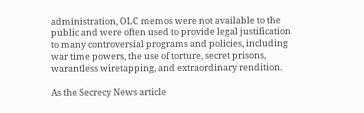administration, OLC memos were not available to the public and were often used to provide legal justification to many controversial programs and policies, including war time powers, the use of torture, secret prisons, warantless wiretapping, and extraordinary rendition.

As the Secrecy News article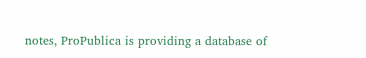notes, ProPublica is providing a database of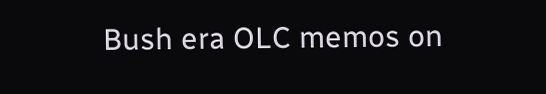Bush era OLC memos on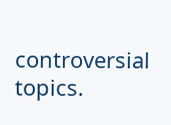controversial topics.